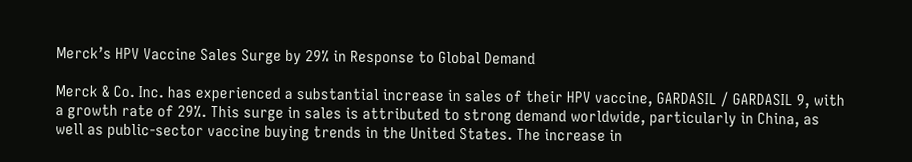Merck’s HPV Vaccine Sales Surge by 29% in Response to Global Demand

Merck & Co. Inc. has experienced a substantial increase in sales of their HPV vaccine, GARDASIL / GARDASIL 9, with a growth rate of 29%. This surge in sales is attributed to strong demand worldwide, particularly in China, as well as public-sector vaccine buying trends in the United States. The increase in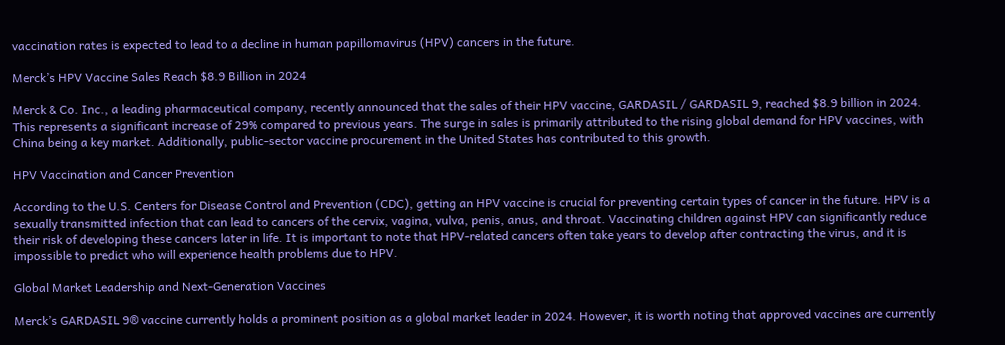vaccination rates is expected to lead to a decline in human papillomavirus (HPV) cancers in the future.

Merck’s HPV Vaccine Sales Reach $8.9 Billion in 2024

Merck & Co. Inc., a leading pharmaceutical company, recently announced that the sales of their HPV vaccine, GARDASIL / GARDASIL 9, reached $8.9 billion in 2024. This represents a significant increase of 29% compared to previous years. The surge in sales is primarily attributed to the rising global demand for HPV vaccines, with China being a key market. Additionally, public-sector vaccine procurement in the United States has contributed to this growth.

HPV Vaccination and Cancer Prevention

According to the U.S. Centers for Disease Control and Prevention (CDC), getting an HPV vaccine is crucial for preventing certain types of cancer in the future. HPV is a sexually transmitted infection that can lead to cancers of the cervix, vagina, vulva, penis, anus, and throat. Vaccinating children against HPV can significantly reduce their risk of developing these cancers later in life. It is important to note that HPV-related cancers often take years to develop after contracting the virus, and it is impossible to predict who will experience health problems due to HPV.

Global Market Leadership and Next-Generation Vaccines

Merck’s GARDASIL 9® vaccine currently holds a prominent position as a global market leader in 2024. However, it is worth noting that approved vaccines are currently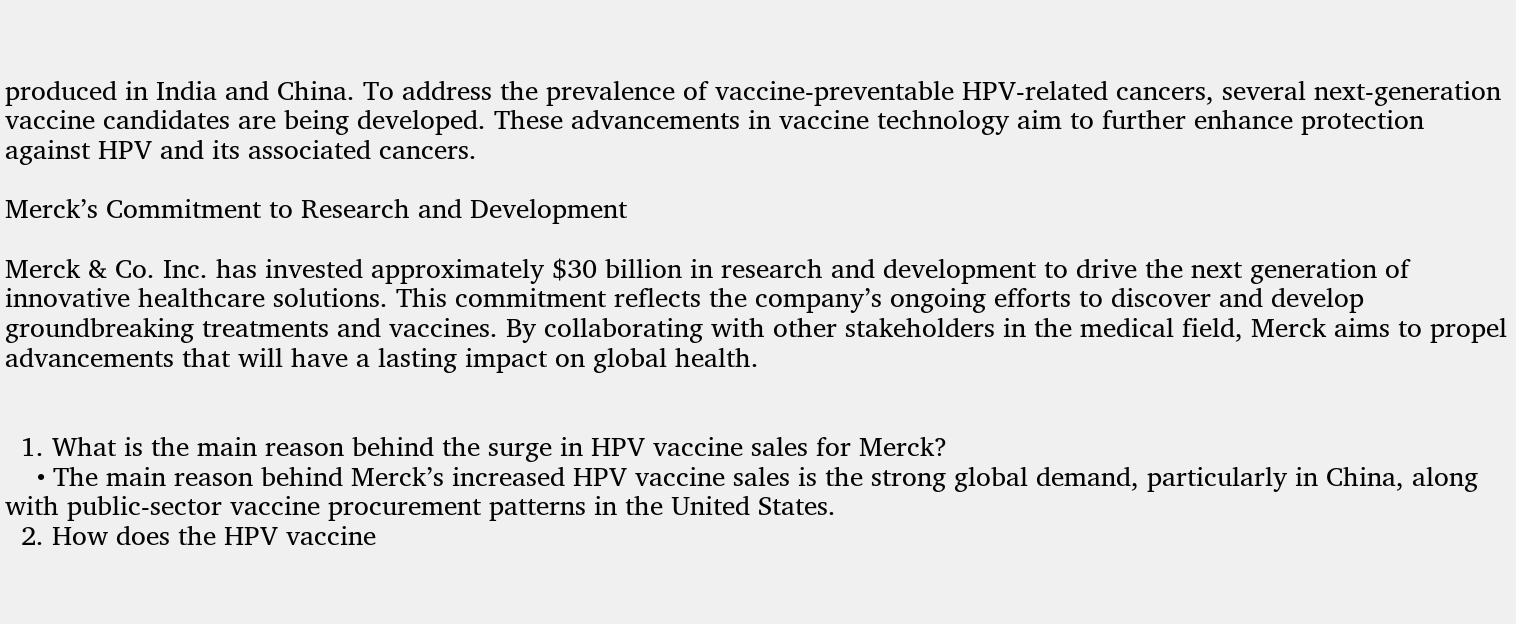produced in India and China. To address the prevalence of vaccine-preventable HPV-related cancers, several next-generation vaccine candidates are being developed. These advancements in vaccine technology aim to further enhance protection against HPV and its associated cancers.

Merck’s Commitment to Research and Development

Merck & Co. Inc. has invested approximately $30 billion in research and development to drive the next generation of innovative healthcare solutions. This commitment reflects the company’s ongoing efforts to discover and develop groundbreaking treatments and vaccines. By collaborating with other stakeholders in the medical field, Merck aims to propel advancements that will have a lasting impact on global health.


  1. What is the main reason behind the surge in HPV vaccine sales for Merck?
    • The main reason behind Merck’s increased HPV vaccine sales is the strong global demand, particularly in China, along with public-sector vaccine procurement patterns in the United States.
  2. How does the HPV vaccine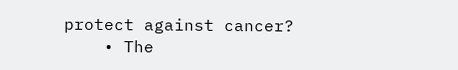protect against cancer?
    • The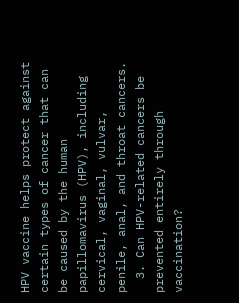HPV vaccine helps protect against certain types of cancer that can be caused by the human papillomavirus (HPV), including cervical, vaginal, vulvar, penile, anal, and throat cancers.
  3. Can HPV-related cancers be prevented entirely through vaccination?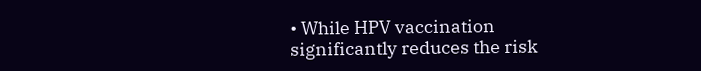• While HPV vaccination significantly reduces the risk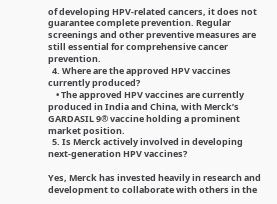of developing HPV-related cancers, it does not guarantee complete prevention. Regular screenings and other preventive measures are still essential for comprehensive cancer prevention.
  4. Where are the approved HPV vaccines currently produced?
    • The approved HPV vaccines are currently produced in India and China, with Merck’s GARDASIL 9® vaccine holding a prominent market position.
  5. Is Merck actively involved in developing next-generation HPV vaccines?

Yes, Merck has invested heavily in research and development to collaborate with others in the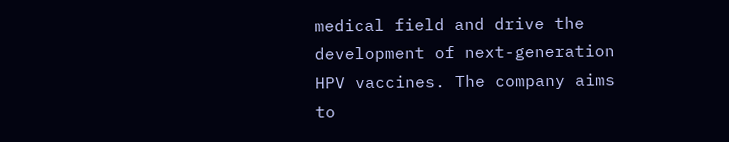medical field and drive the development of next-generation HPV vaccines. The company aims to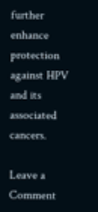further enhance protection against HPV and its associated cancers.

Leave a Comment